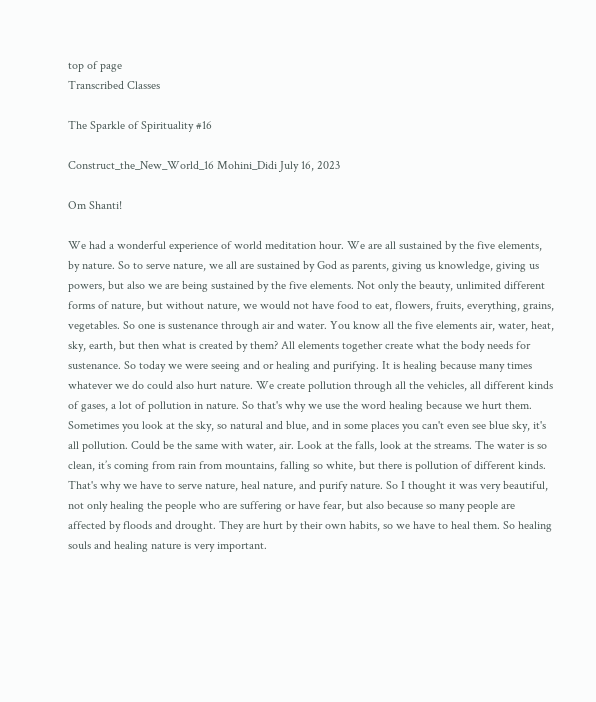top of page
Transcribed Classes

The Sparkle of Spirituality #16

Construct_the_New_World_16 Mohini_Didi July 16, 2023

Om Shanti!

We had a wonderful experience of world meditation hour. We are all sustained by the five elements, by nature. So to serve nature, we all are sustained by God as parents, giving us knowledge, giving us powers, but also we are being sustained by the five elements. Not only the beauty, unlimited different forms of nature, but without nature, we would not have food to eat, flowers, fruits, everything, grains, vegetables. So one is sustenance through air and water. You know all the five elements air, water, heat, sky, earth, but then what is created by them? All elements together create what the body needs for sustenance. So today we were seeing and or healing and purifying. It is healing because many times whatever we do could also hurt nature. We create pollution through all the vehicles, all different kinds of gases, a lot of pollution in nature. So that's why we use the word healing because we hurt them. Sometimes you look at the sky, so natural and blue, and in some places you can't even see blue sky, it's all pollution. Could be the same with water, air. Look at the falls, look at the streams. The water is so clean, it’s coming from rain from mountains, falling so white, but there is pollution of different kinds. That's why we have to serve nature, heal nature, and purify nature. So I thought it was very beautiful, not only healing the people who are suffering or have fear, but also because so many people are affected by floods and drought. They are hurt by their own habits, so we have to heal them. So healing souls and healing nature is very important.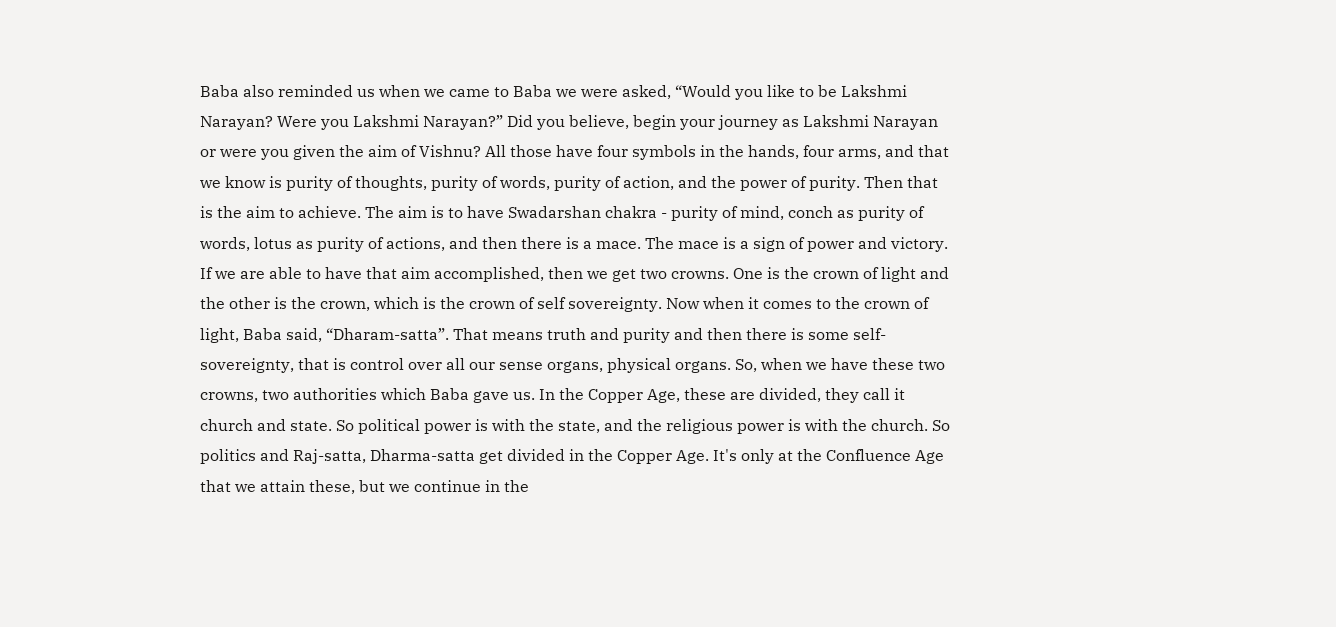Baba also reminded us when we came to Baba we were asked, “Would you like to be Lakshmi Narayan? Were you Lakshmi Narayan?” Did you believe, begin your journey as Lakshmi Narayan or were you given the aim of Vishnu? All those have four symbols in the hands, four arms, and that we know is purity of thoughts, purity of words, purity of action, and the power of purity. Then that is the aim to achieve. The aim is to have Swadarshan chakra - purity of mind, conch as purity of words, lotus as purity of actions, and then there is a mace. The mace is a sign of power and victory. If we are able to have that aim accomplished, then we get two crowns. One is the crown of light and the other is the crown, which is the crown of self sovereignty. Now when it comes to the crown of light, Baba said, “Dharam-satta”. That means truth and purity and then there is some self-sovereignty, that is control over all our sense organs, physical organs. So, when we have these two crowns, two authorities which Baba gave us. In the Copper Age, these are divided, they call it church and state. So political power is with the state, and the religious power is with the church. So politics and Raj-satta, Dharma-satta get divided in the Copper Age. It's only at the Confluence Age that we attain these, but we continue in the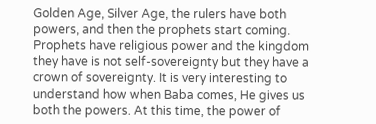Golden Age, Silver Age, the rulers have both powers, and then the prophets start coming. Prophets have religious power and the kingdom they have is not self-sovereignty but they have a crown of sovereignty. It is very interesting to understand how when Baba comes, He gives us both the powers. At this time, the power of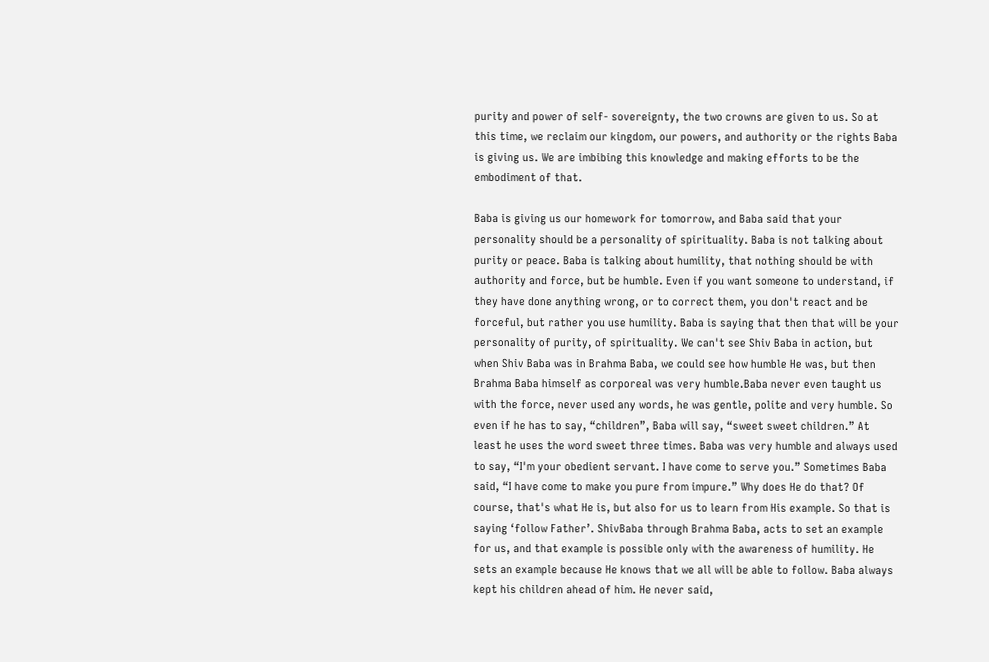purity and power of self- sovereignty, the two crowns are given to us. So at this time, we reclaim our kingdom, our powers, and authority or the rights Baba is giving us. We are imbibing this knowledge and making efforts to be the embodiment of that.

Baba is giving us our homework for tomorrow, and Baba said that your personality should be a personality of spirituality. Baba is not talking about purity or peace. Baba is talking about humility, that nothing should be with authority and force, but be humble. Even if you want someone to understand, if they have done anything wrong, or to correct them, you don't react and be forceful, but rather you use humility. Baba is saying that then that will be your personality of purity, of spirituality. We can't see Shiv Baba in action, but when Shiv Baba was in Brahma Baba, we could see how humble He was, but then Brahma Baba himself as corporeal was very humble.Baba never even taught us with the force, never used any words, he was gentle, polite and very humble. So even if he has to say, “children”, Baba will say, “sweet sweet children.” At least he uses the word sweet three times. Baba was very humble and always used to say, “I'm your obedient servant. I have come to serve you.” Sometimes Baba said, “I have come to make you pure from impure.” Why does He do that? Of course, that's what He is, but also for us to learn from His example. So that is saying ‘follow Father’. ShivBaba through Brahma Baba, acts to set an example for us, and that example is possible only with the awareness of humility. He sets an example because He knows that we all will be able to follow. Baba always kept his children ahead of him. He never said,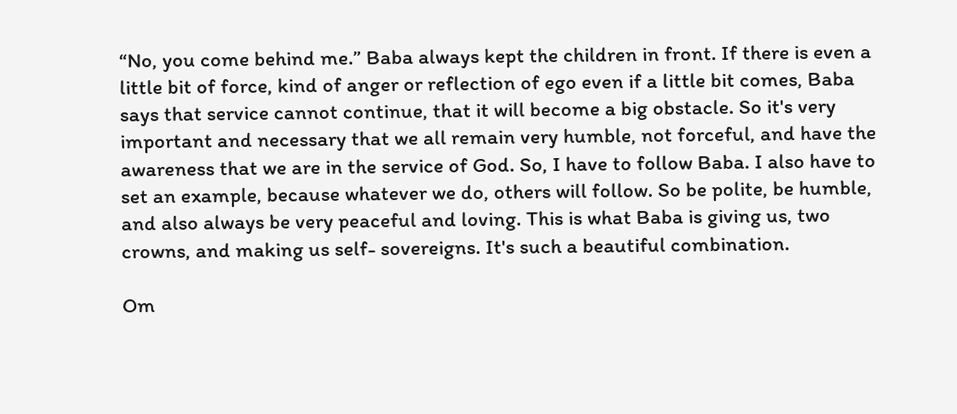“No, you come behind me.” Baba always kept the children in front. If there is even a little bit of force, kind of anger or reflection of ego even if a little bit comes, Baba says that service cannot continue, that it will become a big obstacle. So it's very important and necessary that we all remain very humble, not forceful, and have the awareness that we are in the service of God. So, I have to follow Baba. I also have to set an example, because whatever we do, others will follow. So be polite, be humble, and also always be very peaceful and loving. This is what Baba is giving us, two crowns, and making us self- sovereigns. It's such a beautiful combination.

Om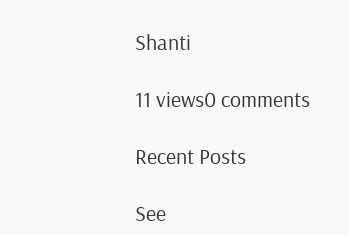Shanti

11 views0 comments

Recent Posts

See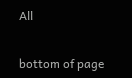All


bottom of page